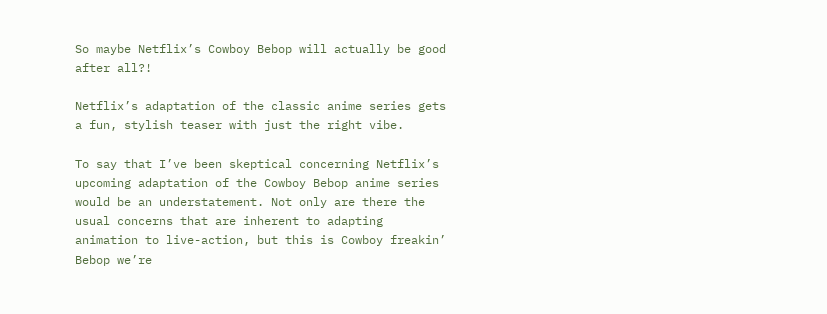So maybe Netflix’s Cowboy Bebop will actually be good after all?!

Netflix’s adaptation of the classic anime series gets a fun, stylish teaser with just the right vibe.

To say that I’ve been skeptical concerning Netflix’s upcoming adaptation of the Cowboy Bebop anime series would be an understatement. Not only are there the usual concerns that are inherent to adapting animation to live-action, but this is Cowboy freakin’ Bebop we’re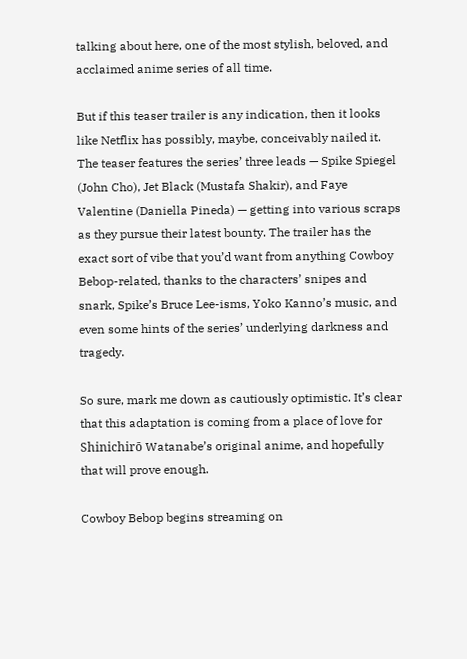talking about here, one of the most stylish, beloved, and acclaimed anime series of all time.

But if this teaser trailer is any indication, then it looks like Netflix has possibly, maybe, conceivably nailed it. The teaser features the series’ three leads — Spike Spiegel (John Cho), Jet Black (Mustafa Shakir), and Faye Valentine (Daniella Pineda) — getting into various scraps as they pursue their latest bounty. The trailer has the exact sort of vibe that you’d want from anything Cowboy Bebop-related, thanks to the characters’ snipes and snark, Spike’s Bruce Lee-isms, Yoko Kanno’s music, and even some hints of the series’ underlying darkness and tragedy.

So sure, mark me down as cautiously optimistic. It’s clear that this adaptation is coming from a place of love for Shinichirō Watanabe’s original anime, and hopefully that will prove enough.

Cowboy Bebop begins streaming on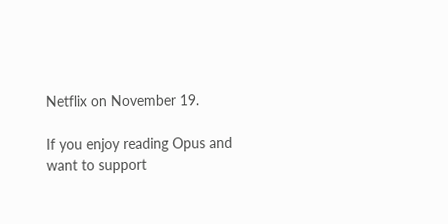Netflix on November 19.

If you enjoy reading Opus and want to support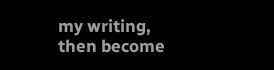my writing, then become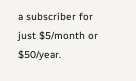a subscriber for just $5/month or $50/year.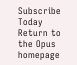Subscribe Today
Return to the Opus homepage